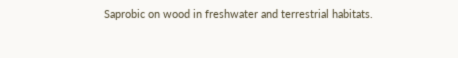Saprobic on wood in freshwater and terrestrial habitats.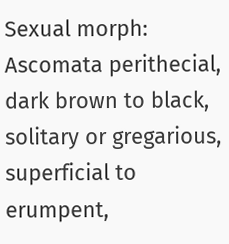Sexual morph: Ascomata perithecial,
dark brown to black, solitary or gregarious, superficial to erumpent,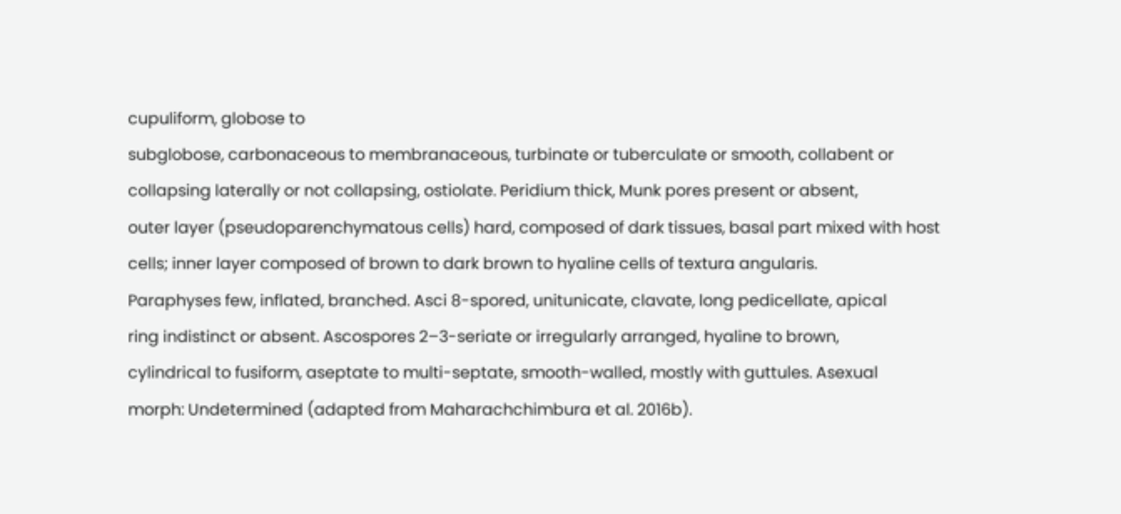cupuliform, globose to
subglobose, carbonaceous to membranaceous, turbinate or tuberculate or smooth, collabent or
collapsing laterally or not collapsing, ostiolate. Peridium thick, Munk pores present or absent,
outer layer (pseudoparenchymatous cells) hard, composed of dark tissues, basal part mixed with host
cells; inner layer composed of brown to dark brown to hyaline cells of textura angularis.
Paraphyses few, inflated, branched. Asci 8-spored, unitunicate, clavate, long pedicellate, apical
ring indistinct or absent. Ascospores 2–3-seriate or irregularly arranged, hyaline to brown,
cylindrical to fusiform, aseptate to multi-septate, smooth-walled, mostly with guttules. Asexual
morph: Undetermined (adapted from Maharachchimbura et al. 2016b).